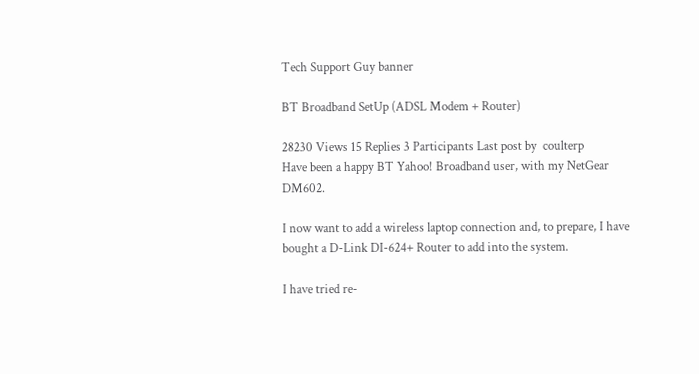Tech Support Guy banner

BT Broadband SetUp (ADSL Modem + Router)

28230 Views 15 Replies 3 Participants Last post by  coulterp
Have been a happy BT Yahoo! Broadband user, with my NetGear DM602.

I now want to add a wireless laptop connection and, to prepare, I have bought a D-Link DI-624+ Router to add into the system.

I have tried re-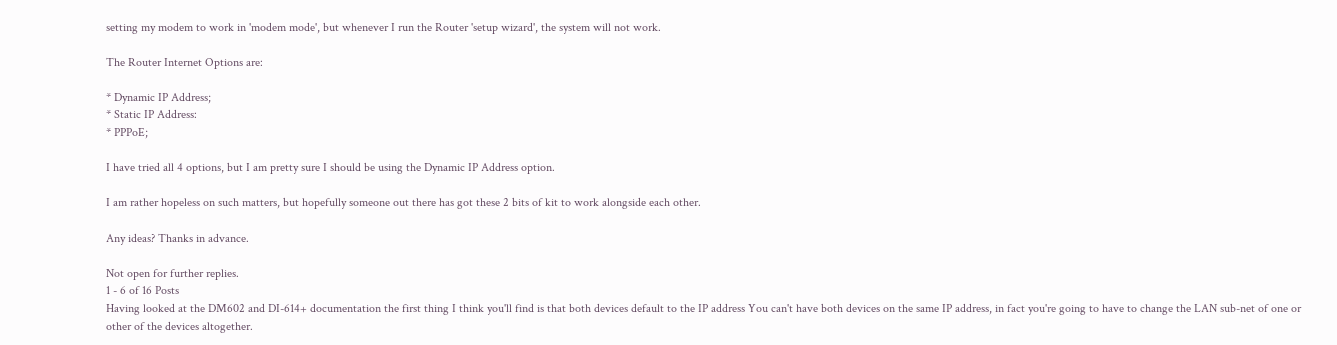setting my modem to work in 'modem mode', but whenever I run the Router 'setup wizard', the system will not work.

The Router Internet Options are:

* Dynamic IP Address;
* Static IP Address:
* PPPoE;

I have tried all 4 options, but I am pretty sure I should be using the Dynamic IP Address option.

I am rather hopeless on such matters, but hopefully someone out there has got these 2 bits of kit to work alongside each other.

Any ideas? Thanks in advance.

Not open for further replies.
1 - 6 of 16 Posts
Having looked at the DM602 and DI-614+ documentation the first thing I think you'll find is that both devices default to the IP address You can't have both devices on the same IP address, in fact you're going to have to change the LAN sub-net of one or other of the devices altogether.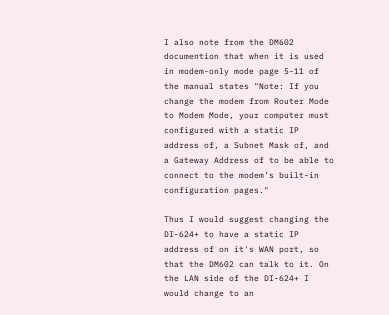I also note from the DM602 documention that when it is used in modem-only mode page 5-11 of the manual states "Note: If you change the modem from Router Mode to Modem Mode, your computer must configured with a static IP address of, a Subnet Mask of, and a Gateway Address of to be able to connect to the modem’s built-in configuration pages."

Thus I would suggest changing the DI-624+ to have a static IP address of on it's WAN port, so that the DM602 can talk to it. On the LAN side of the DI-624+ I would change to an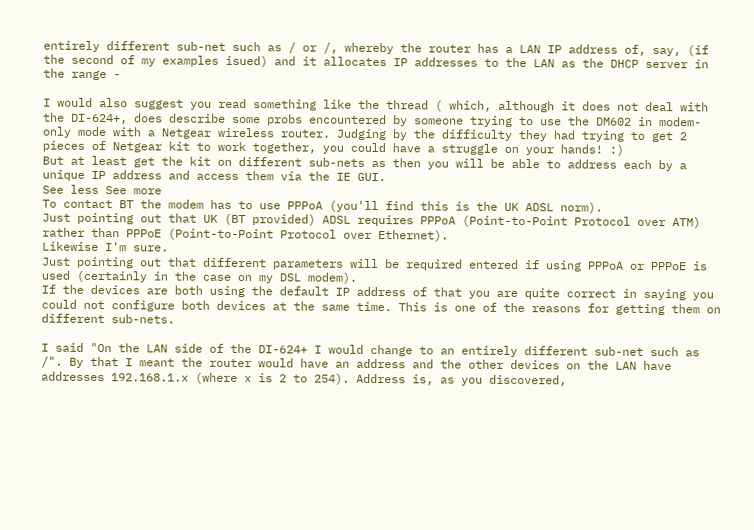entirely different sub-net such as / or /, whereby the router has a LAN IP address of, say, (if the second of my examples isued) and it allocates IP addresses to the LAN as the DHCP server in the range -

I would also suggest you read something like the thread ( which, although it does not deal with the DI-624+, does describe some probs encountered by someone trying to use the DM602 in modem-only mode with a Netgear wireless router. Judging by the difficulty they had trying to get 2 pieces of Netgear kit to work together, you could have a struggle on your hands! :)
But at least get the kit on different sub-nets as then you will be able to address each by a unique IP address and access them via the IE GUI.
See less See more
To contact BT the modem has to use PPPoA (you'll find this is the UK ADSL norm).
Just pointing out that UK (BT provided) ADSL requires PPPoA (Point-to-Point Protocol over ATM) rather than PPPoE (Point-to-Point Protocol over Ethernet).
Likewise I'm sure.
Just pointing out that different parameters will be required entered if using PPPoA or PPPoE is used (certainly in the case on my DSL modem).
If the devices are both using the default IP address of that you are quite correct in saying you could not configure both devices at the same time. This is one of the reasons for getting them on different sub-nets.

I said "On the LAN side of the DI-624+ I would change to an entirely different sub-net such as /". By that I meant the router would have an address and the other devices on the LAN have addresses 192.168.1.x (where x is 2 to 254). Address is, as you discovered,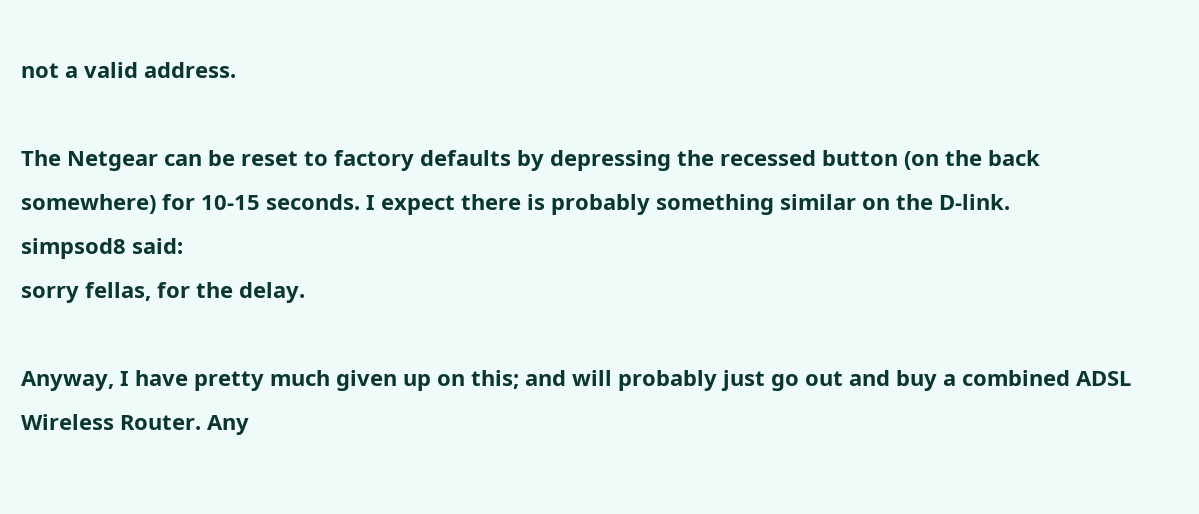not a valid address.

The Netgear can be reset to factory defaults by depressing the recessed button (on the back somewhere) for 10-15 seconds. I expect there is probably something similar on the D-link.
simpsod8 said:
sorry fellas, for the delay.

Anyway, I have pretty much given up on this; and will probably just go out and buy a combined ADSL Wireless Router. Any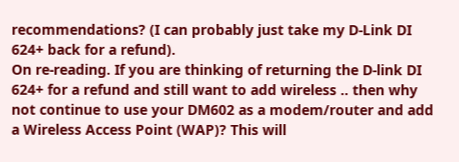recommendations? (I can probably just take my D-Link DI 624+ back for a refund).
On re-reading. If you are thinking of returning the D-link DI 624+ for a refund and still want to add wireless .. then why not continue to use your DM602 as a modem/router and add a Wireless Access Point (WAP)? This will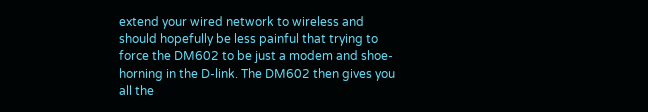extend your wired network to wireless and should hopefully be less painful that trying to force the DM602 to be just a modem and shoe-horning in the D-link. The DM602 then gives you all the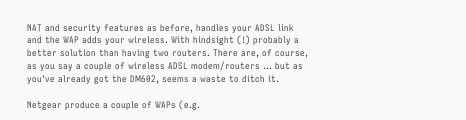NAT and security features as before, handles your ADSL link and the WAP adds your wireless. With hindsight (!) probably a better solution than having two routers. There are, of course, as you say a couple of wireless ADSL modem/routers ... but as you've already got the DM602, seems a waste to ditch it.

Netgear produce a couple of WAPs (e.g.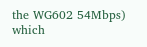the WG602 54Mbps) which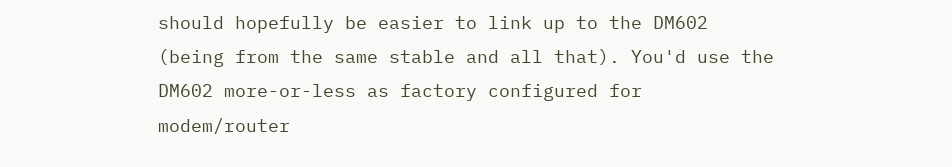should hopefully be easier to link up to the DM602 (being from the same stable and all that). You'd use the DM602 more-or-less as factory configured for modem/router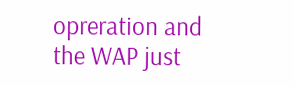opreration and the WAP just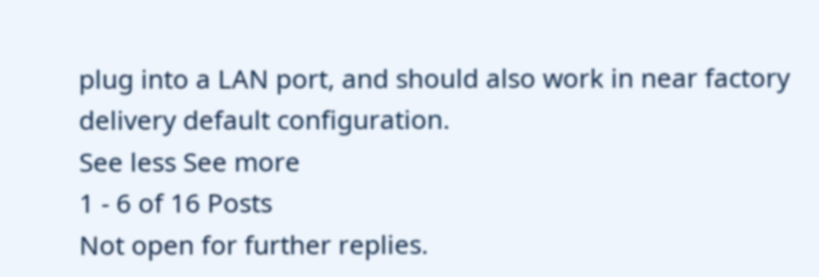plug into a LAN port, and should also work in near factory delivery default configuration.
See less See more
1 - 6 of 16 Posts
Not open for further replies.